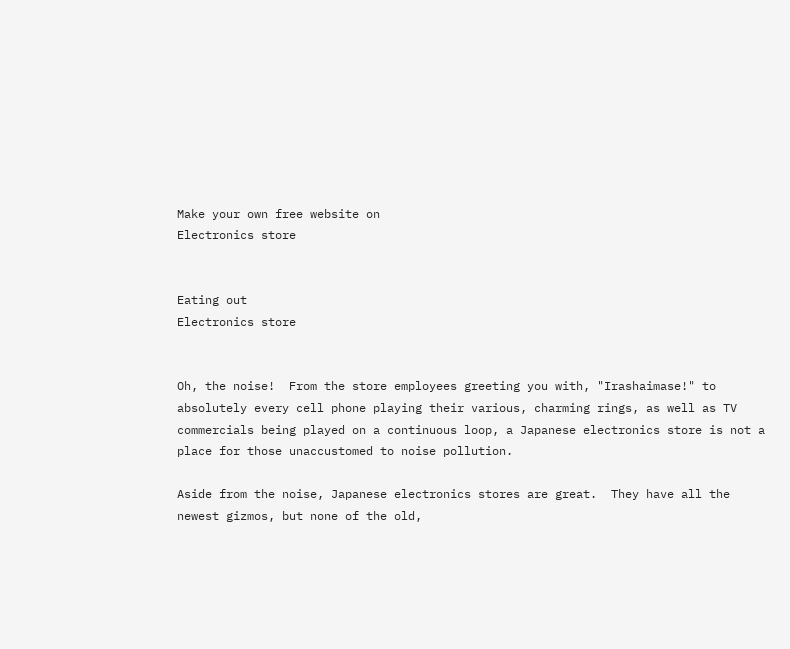Make your own free website on
Electronics store


Eating out
Electronics store


Oh, the noise!  From the store employees greeting you with, "Irashaimase!" to absolutely every cell phone playing their various, charming rings, as well as TV commercials being played on a continuous loop, a Japanese electronics store is not a place for those unaccustomed to noise pollution.

Aside from the noise, Japanese electronics stores are great.  They have all the newest gizmos, but none of the old,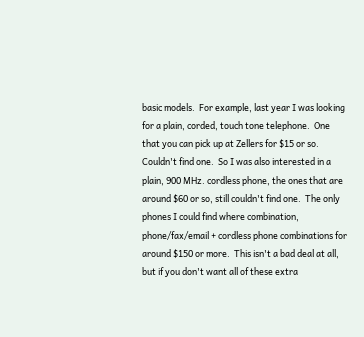basic models.  For example, last year I was looking for a plain, corded, touch tone telephone.  One that you can pick up at Zellers for $15 or so.  Couldn't find one.  So I was also interested in a plain, 900 MHz. cordless phone, the ones that are around $60 or so, still couldn't find one.  The only phones I could find where combination, phone/fax/email + cordless phone combinations for around $150 or more.  This isn't a bad deal at all, but if you don't want all of these extra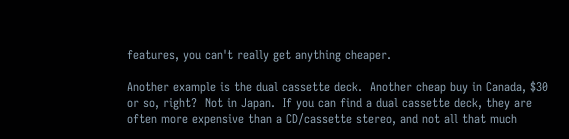features, you can't really get anything cheaper.

Another example is the dual cassette deck.  Another cheap buy in Canada, $30 or so, right?  Not in Japan.  If you can find a dual cassette deck, they are often more expensive than a CD/cassette stereo, and not all that much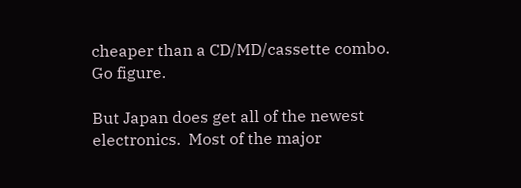cheaper than a CD/MD/cassette combo.  Go figure.

But Japan does get all of the newest electronics.  Most of the major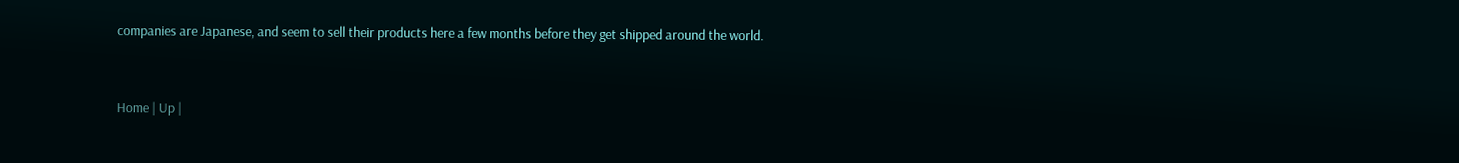companies are Japanese, and seem to sell their products here a few months before they get shipped around the world.


Home | Up |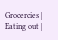Grocercies | Eating out |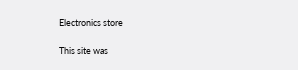Electronics store

This site was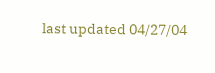last updated 04/27/04